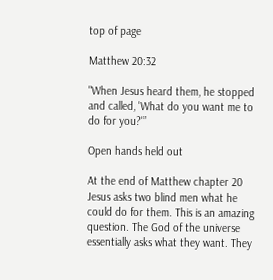top of page

Matthew 20:32

"When Jesus heard them, he stopped and called, 'What do you want me to do for you?'”

Open hands held out

At the end of Matthew chapter 20 Jesus asks two blind men what he could do for them. This is an amazing question. The God of the universe essentially asks what they want. They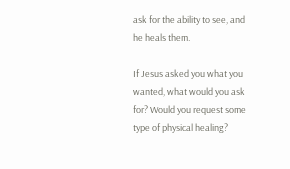ask for the ability to see, and he heals them.

If Jesus asked you what you wanted, what would you ask for? Would you request some type of physical healing?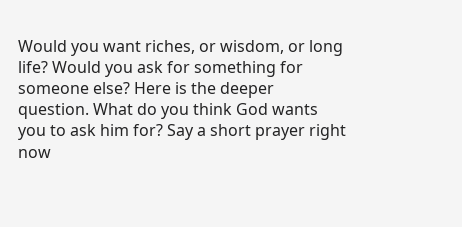Would you want riches, or wisdom, or long life? Would you ask for something for someone else? Here is the deeper question. What do you think God wants you to ask him for? Say a short prayer right now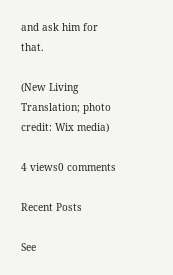and ask him for that.

(New Living Translation; photo credit: Wix media)

4 views0 comments

Recent Posts

See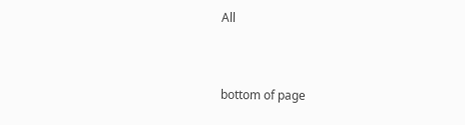All


bottom of page